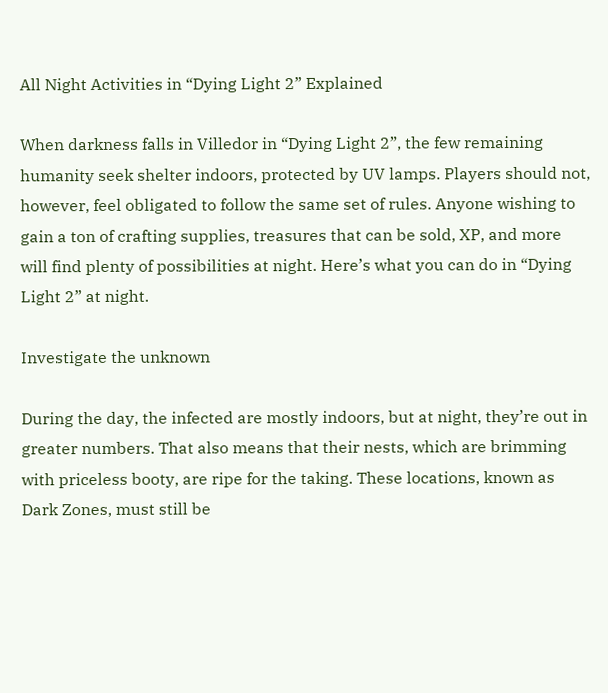All Night Activities in “Dying Light 2” Explained

When darkness falls in Villedor in “Dying Light 2”, the few remaining humanity seek shelter indoors, protected by UV lamps. Players should not, however, feel obligated to follow the same set of rules. Anyone wishing to gain a ton of crafting supplies, treasures that can be sold, XP, and more will find plenty of possibilities at night. Here’s what you can do in “Dying Light 2” at night.

Investigate the unknown

During the day, the infected are mostly indoors, but at night, they’re out in greater numbers. That also means that their nests, which are brimming with priceless booty, are ripe for the taking. These locations, known as Dark Zones, must still be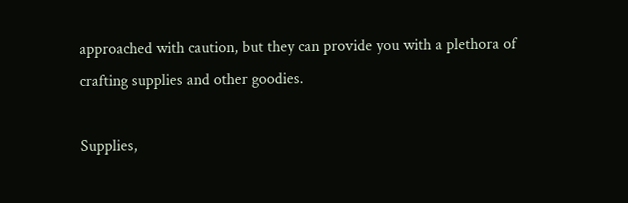approached with caution, but they can provide you with a plethora of crafting supplies and other goodies.

Supplies,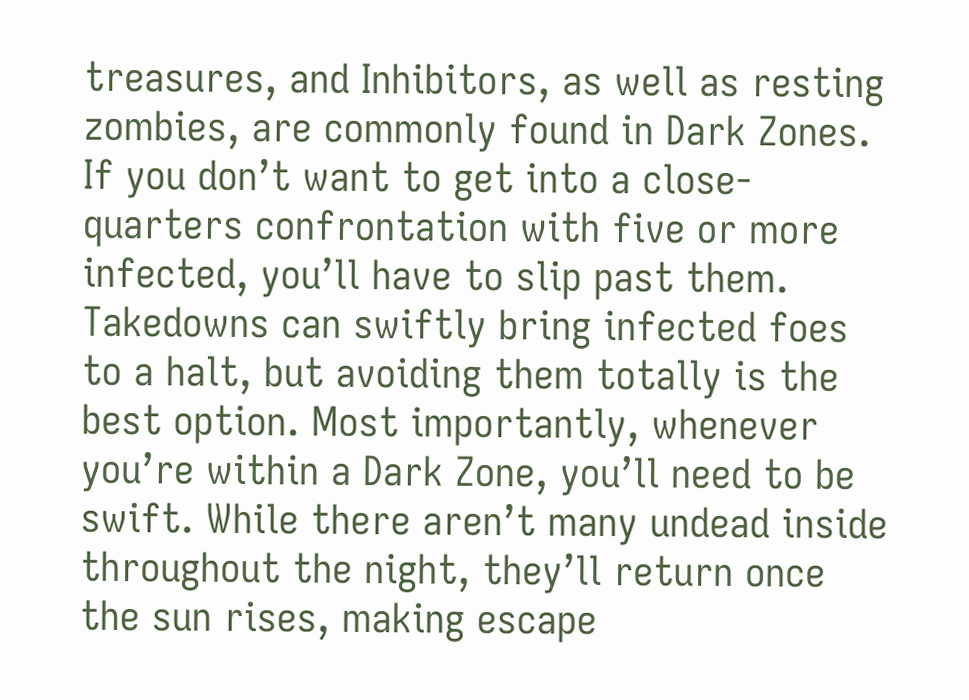treasures, and Inhibitors, as well as resting zombies, are commonly found in Dark Zones. If you don’t want to get into a close-quarters confrontation with five or more infected, you’ll have to slip past them. Takedowns can swiftly bring infected foes to a halt, but avoiding them totally is the best option. Most importantly, whenever you’re within a Dark Zone, you’ll need to be swift. While there aren’t many undead inside throughout the night, they’ll return once the sun rises, making escape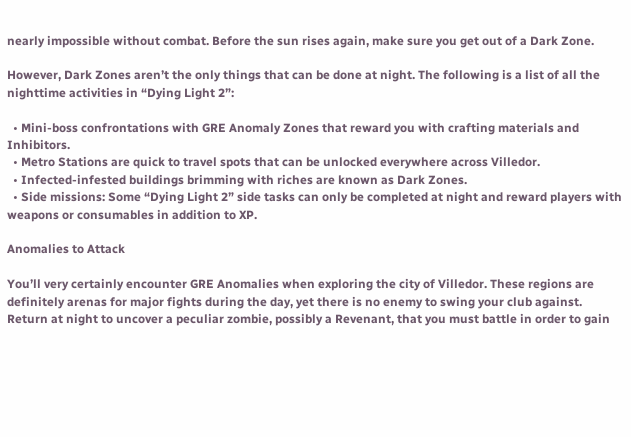nearly impossible without combat. Before the sun rises again, make sure you get out of a Dark Zone.

However, Dark Zones aren’t the only things that can be done at night. The following is a list of all the nighttime activities in “Dying Light 2”:

  • Mini-boss confrontations with GRE Anomaly Zones that reward you with crafting materials and Inhibitors.
  • Metro Stations are quick to travel spots that can be unlocked everywhere across Villedor.
  • Infected-infested buildings brimming with riches are known as Dark Zones.
  • Side missions: Some “Dying Light 2” side tasks can only be completed at night and reward players with weapons or consumables in addition to XP.

Anomalies to Attack

You’ll very certainly encounter GRE Anomalies when exploring the city of Villedor. These regions are definitely arenas for major fights during the day, yet there is no enemy to swing your club against. Return at night to uncover a peculiar zombie, possibly a Revenant, that you must battle in order to gain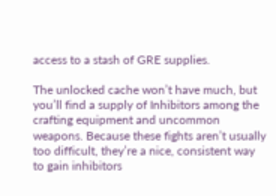access to a stash of GRE supplies.

The unlocked cache won’t have much, but you’ll find a supply of Inhibitors among the crafting equipment and uncommon weapons. Because these fights aren’t usually too difficult, they’re a nice, consistent way to gain inhibitors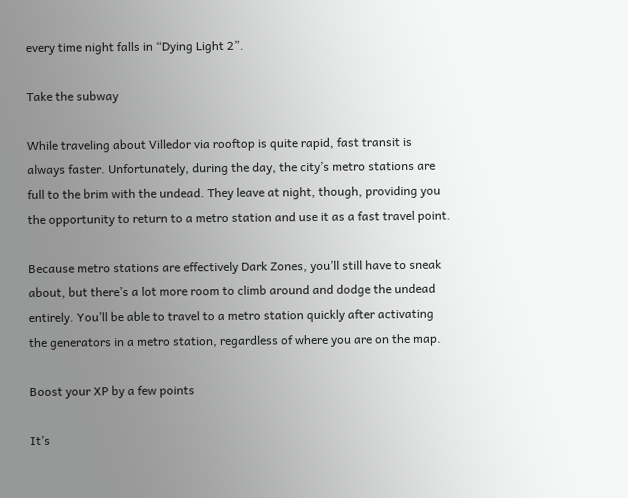every time night falls in “Dying Light 2”.

Take the subway

While traveling about Villedor via rooftop is quite rapid, fast transit is always faster. Unfortunately, during the day, the city’s metro stations are full to the brim with the undead. They leave at night, though, providing you the opportunity to return to a metro station and use it as a fast travel point.

Because metro stations are effectively Dark Zones, you’ll still have to sneak about, but there’s a lot more room to climb around and dodge the undead entirely. You’ll be able to travel to a metro station quickly after activating the generators in a metro station, regardless of where you are on the map.

Boost your XP by a few points

It’s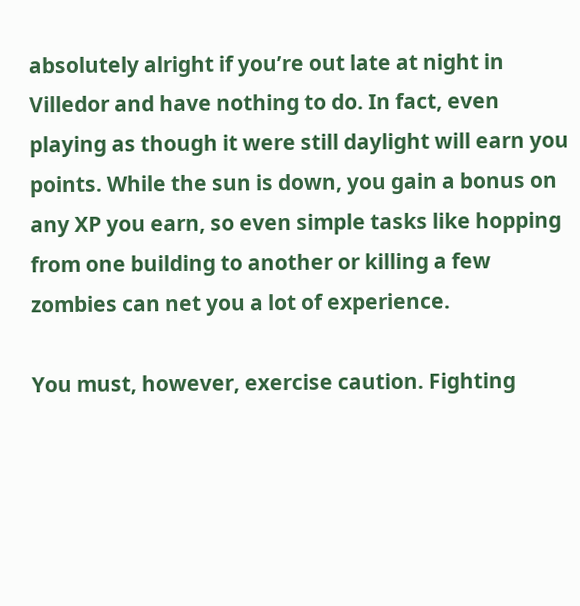absolutely alright if you’re out late at night in Villedor and have nothing to do. In fact, even playing as though it were still daylight will earn you points. While the sun is down, you gain a bonus on any XP you earn, so even simple tasks like hopping from one building to another or killing a few zombies can net you a lot of experience.

You must, however, exercise caution. Fighting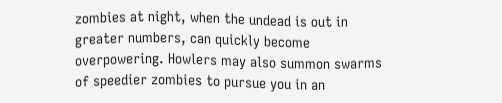zombies at night, when the undead is out in greater numbers, can quickly become overpowering. Howlers may also summon swarms of speedier zombies to pursue you in an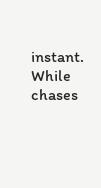instant. While chases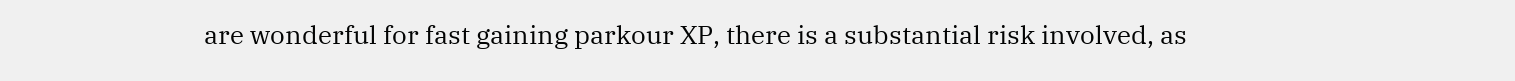are wonderful for fast gaining parkour XP, there is a substantial risk involved, as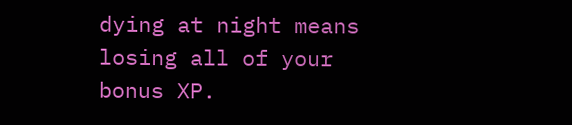dying at night means losing all of your bonus XP.